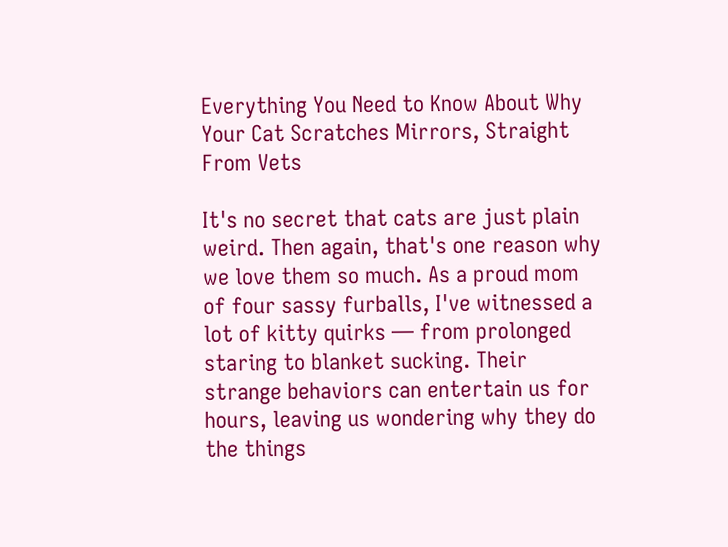Everything You Need to Know About Why Your Cat Scratches Mirrors, Straight From Vets

It's no secret that cats are just plain weird. Then again, that's one reason why we love them so much. As a proud mom of four sassy furballs, I've witnessed a lot of kitty quirks — from prolonged staring to blanket sucking. Their strange behaviors can entertain us for hours, leaving us wondering why they do the things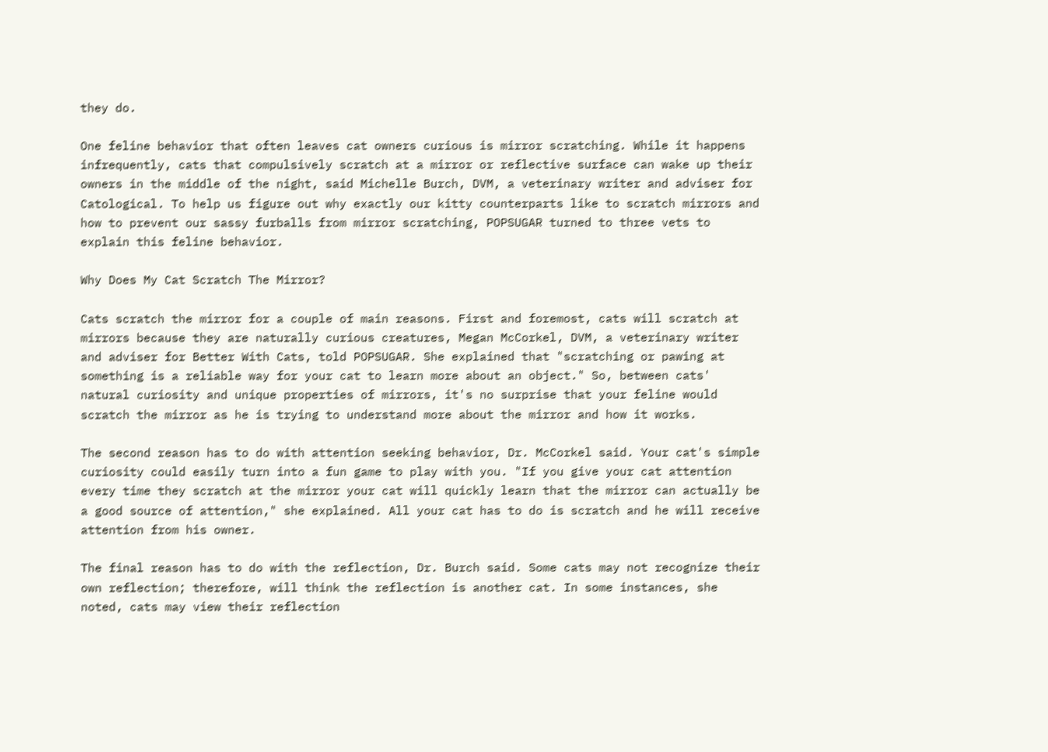they do.

One feline behavior that often leaves cat owners curious is mirror scratching. While it happens infrequently, cats that compulsively scratch at a mirror or reflective surface can wake up their owners in the middle of the night, said Michelle Burch, DVM, a veterinary writer and adviser for Catological. To help us figure out why exactly our kitty counterparts like to scratch mirrors and how to prevent our sassy furballs from mirror scratching, POPSUGAR turned to three vets to explain this feline behavior.

Why Does My Cat Scratch The Mirror?

Cats scratch the mirror for a couple of main reasons. First and foremost, cats will scratch at mirrors because they are naturally curious creatures, Megan McCorkel, DVM, a veterinary writer and adviser for Better With Cats, told POPSUGAR. She explained that "scratching or pawing at something is a reliable way for your cat to learn more about an object." So, between cats' natural curiosity and unique properties of mirrors, it's no surprise that your feline would scratch the mirror as he is trying to understand more about the mirror and how it works.

The second reason has to do with attention seeking behavior, Dr. McCorkel said. Your cat's simple curiosity could easily turn into a fun game to play with you. "If you give your cat attention every time they scratch at the mirror your cat will quickly learn that the mirror can actually be a good source of attention," she explained. All your cat has to do is scratch and he will receive attention from his owner.

The final reason has to do with the reflection, Dr. Burch said. Some cats may not recognize their own reflection; therefore, will think the reflection is another cat. In some instances, she noted, cats may view their reflection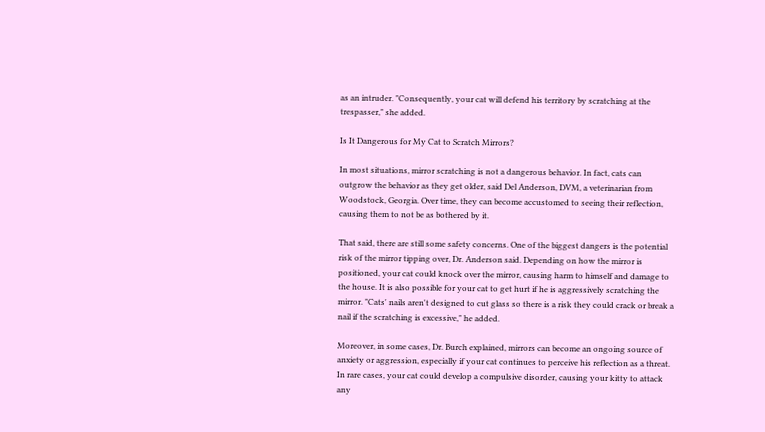as an intruder. "Consequently, your cat will defend his territory by scratching at the trespasser," she added.

Is It Dangerous for My Cat to Scratch Mirrors?

In most situations, mirror scratching is not a dangerous behavior. In fact, cats can outgrow the behavior as they get older, said Del Anderson, DVM, a veterinarian from Woodstock, Georgia. Over time, they can become accustomed to seeing their reflection, causing them to not be as bothered by it.

That said, there are still some safety concerns. One of the biggest dangers is the potential risk of the mirror tipping over, Dr. Anderson said. Depending on how the mirror is positioned, your cat could knock over the mirror, causing harm to himself and damage to the house. It is also possible for your cat to get hurt if he is aggressively scratching the mirror. "Cats' nails aren't designed to cut glass so there is a risk they could crack or break a nail if the scratching is excessive," he added.

Moreover, in some cases, Dr. Burch explained, mirrors can become an ongoing source of anxiety or aggression, especially if your cat continues to perceive his reflection as a threat. In rare cases, your cat could develop a compulsive disorder, causing your kitty to attack any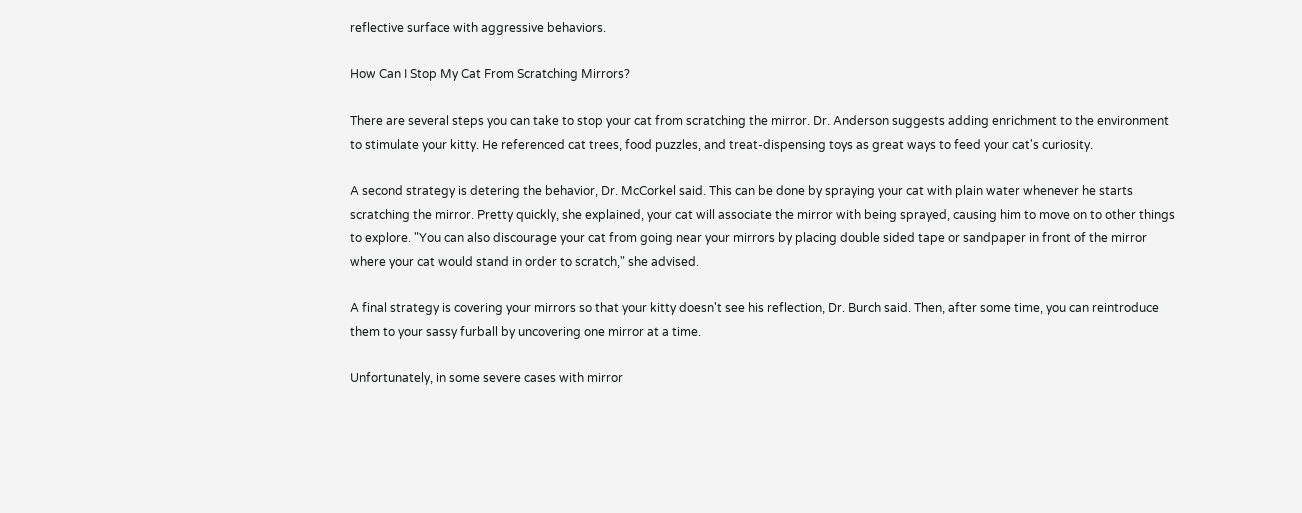reflective surface with aggressive behaviors.

How Can I Stop My Cat From Scratching Mirrors?

There are several steps you can take to stop your cat from scratching the mirror. Dr. Anderson suggests adding enrichment to the environment to stimulate your kitty. He referenced cat trees, food puzzles, and treat-dispensing toys as great ways to feed your cat's curiosity.

A second strategy is detering the behavior, Dr. McCorkel said. This can be done by spraying your cat with plain water whenever he starts scratching the mirror. Pretty quickly, she explained, your cat will associate the mirror with being sprayed, causing him to move on to other things to explore. "You can also discourage your cat from going near your mirrors by placing double sided tape or sandpaper in front of the mirror where your cat would stand in order to scratch," she advised.

A final strategy is covering your mirrors so that your kitty doesn't see his reflection, Dr. Burch said. Then, after some time, you can reintroduce them to your sassy furball by uncovering one mirror at a time.

Unfortunately, in some severe cases with mirror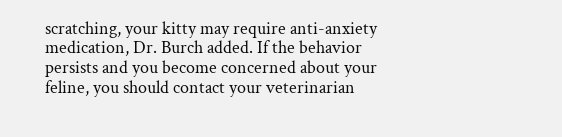scratching, your kitty may require anti-anxiety medication, Dr. Burch added. If the behavior persists and you become concerned about your feline, you should contact your veterinarian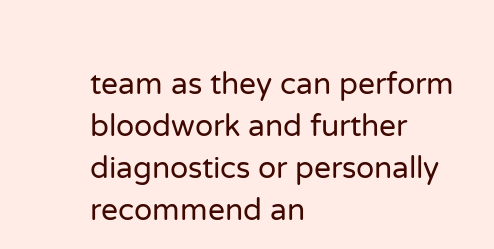team as they can perform bloodwork and further diagnostics or personally recommend an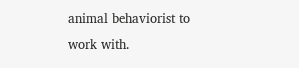animal behaviorist to work with.